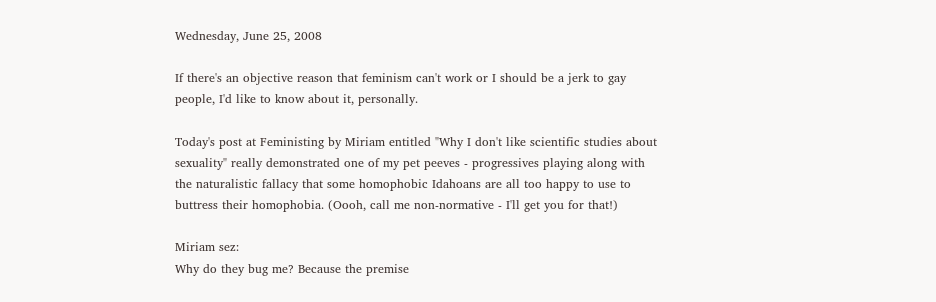Wednesday, June 25, 2008

If there's an objective reason that feminism can't work or I should be a jerk to gay people, I'd like to know about it, personally.

Today's post at Feministing by Miriam entitled "Why I don't like scientific studies about sexuality" really demonstrated one of my pet peeves - progressives playing along with the naturalistic fallacy that some homophobic Idahoans are all too happy to use to buttress their homophobia. (Oooh, call me non-normative - I'll get you for that!)

Miriam sez:
Why do they bug me? Because the premise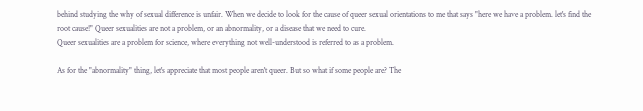behind studying the why of sexual difference is unfair. When we decide to look for the cause of queer sexual orientations to me that says "here we have a problem. let's find the root cause!" Queer sexualities are not a problem, or an abnormality, or a disease that we need to cure.
Queer sexualities are a problem for science, where everything not well-understood is referred to as a problem.

As for the "abnormality" thing, let's appreciate that most people aren't queer. But so what if some people are? The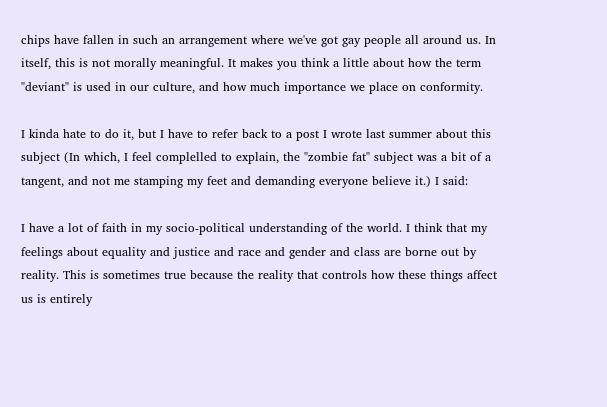chips have fallen in such an arrangement where we've got gay people all around us. In itself, this is not morally meaningful. It makes you think a little about how the term "deviant" is used in our culture, and how much importance we place on conformity.

I kinda hate to do it, but I have to refer back to a post I wrote last summer about this subject (In which, I feel complelled to explain, the "zombie fat" subject was a bit of a tangent, and not me stamping my feet and demanding everyone believe it.) I said:

I have a lot of faith in my socio-political understanding of the world. I think that my feelings about equality and justice and race and gender and class are borne out by reality. This is sometimes true because the reality that controls how these things affect us is entirely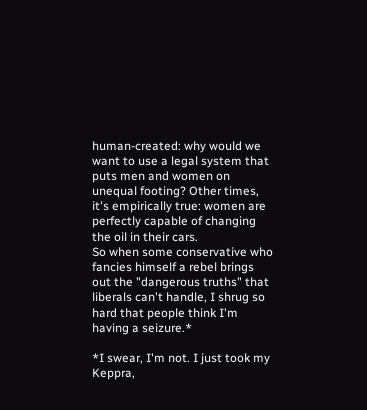human-created: why would we want to use a legal system that puts men and women on unequal footing? Other times, it's empirically true: women are perfectly capable of changing the oil in their cars.
So when some conservative who fancies himself a rebel brings out the "dangerous truths" that liberals can't handle, I shrug so hard that people think I'm having a seizure.*

*I swear, I'm not. I just took my Keppra,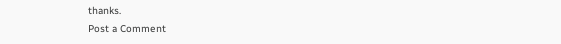thanks.
Post a Comment